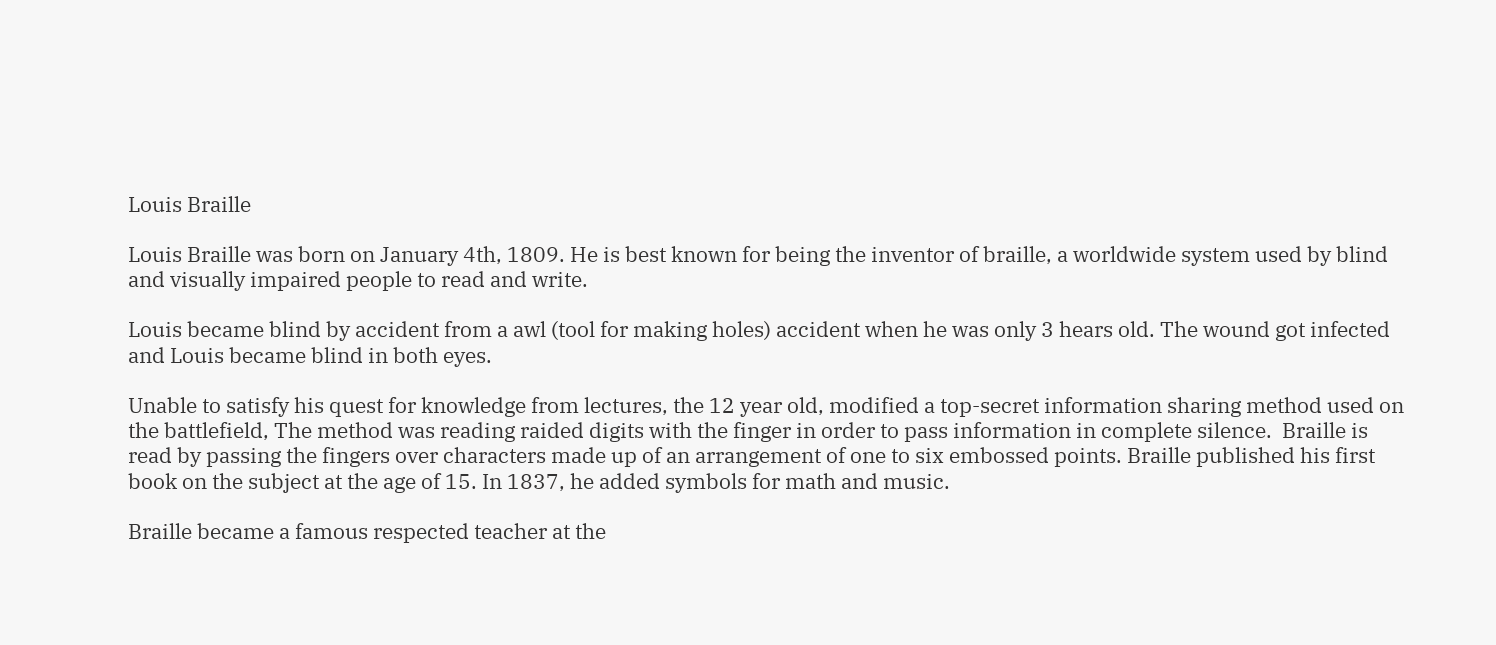Louis Braille

Louis Braille was born on January 4th, 1809. He is best known for being the inventor of braille, a worldwide system used by blind and visually impaired people to read and write.

Louis became blind by accident from a awl (tool for making holes) accident when he was only 3 hears old. The wound got infected and Louis became blind in both eyes.

Unable to satisfy his quest for knowledge from lectures, the 12 year old, modified a top-secret information sharing method used on the battlefield, The method was reading raided digits with the finger in order to pass information in complete silence.  Braille is read by passing the fingers over characters made up of an arrangement of one to six embossed points. Braille published his first book on the subject at the age of 15. In 1837, he added symbols for math and music.

Braille became a famous respected teacher at the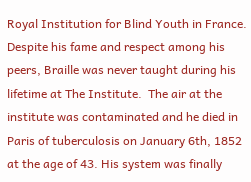Royal Institution for Blind Youth in France. Despite his fame and respect among his peers, Braille was never taught during his lifetime at The Institute.  The air at the institute was contaminated and he died in Paris of tuberculosis on January 6th, 1852 at the age of 43. His system was finally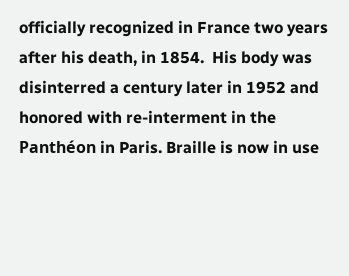officially recognized in France two years after his death, in 1854.  His body was disinterred a century later in 1952 and honored with re-interment in the Panthéon in Paris. Braille is now in use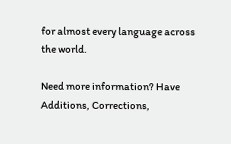for almost every language across the world.

Need more information? Have Additions, Corrections,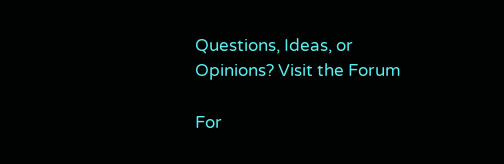Questions, Ideas, or Opinions? Visit the Forum

For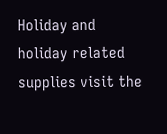Holiday and holiday related supplies visit the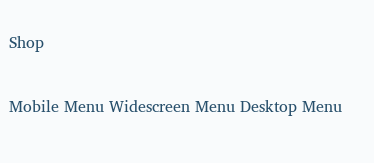Shop

Mobile Menu Widescreen Menu Desktop Menu